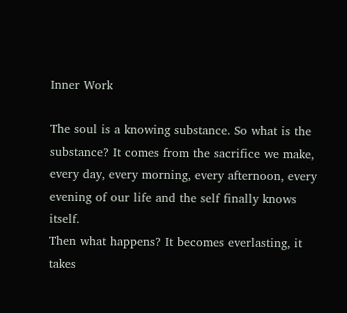Inner Work

The soul is a knowing substance. So what is the
substance? It comes from the sacrifice we make,
every day, every morning, every afternoon, every
evening of our life and the self finally knows itself.
Then what happens? It becomes everlasting, it
takes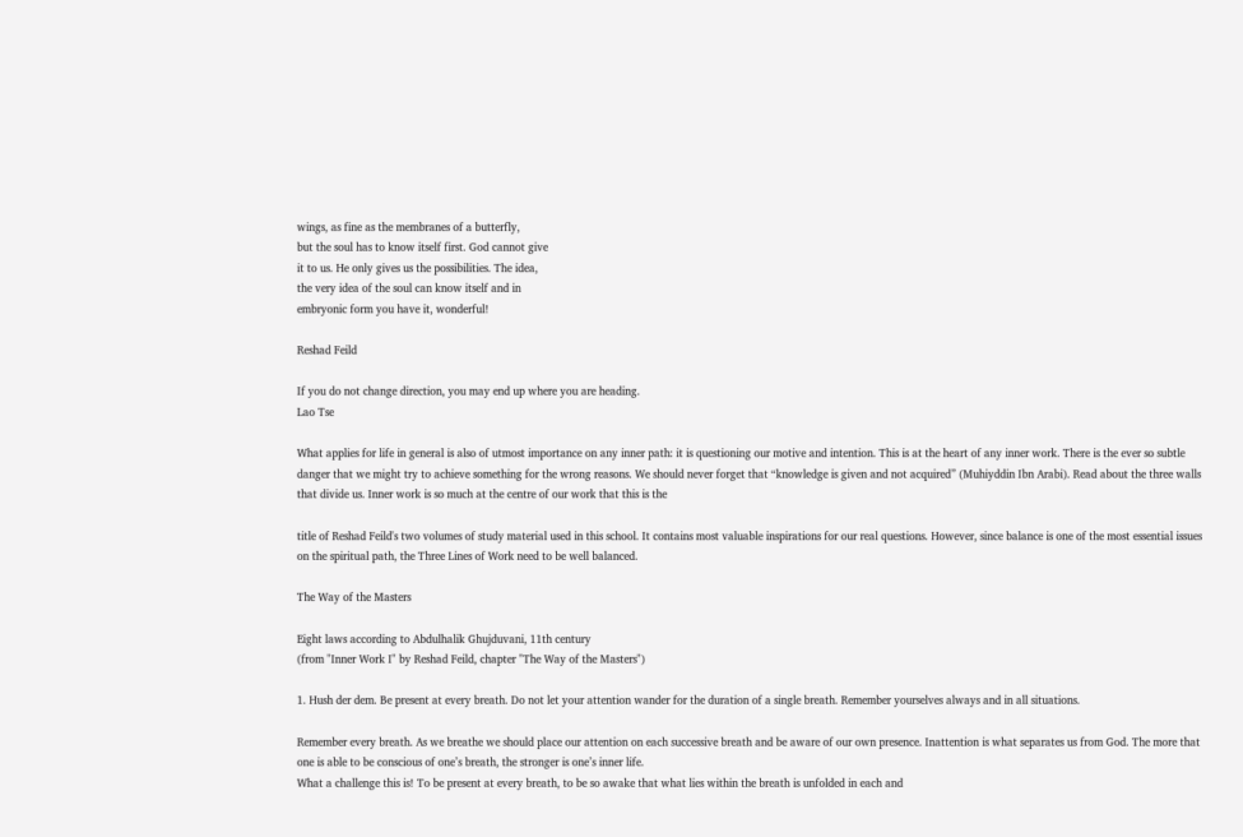wings, as fine as the membranes of a butterfly,
but the soul has to know itself first. God cannot give
it to us. He only gives us the possibilities. The idea,
the very idea of the soul can know itself and in
embryonic form you have it, wonderful!

Reshad Feild

If you do not change direction, you may end up where you are heading.
Lao Tse

What applies for life in general is also of utmost importance on any inner path: it is questioning our motive and intention. This is at the heart of any inner work. There is the ever so subtle danger that we might try to achieve something for the wrong reasons. We should never forget that “knowledge is given and not acquired” (Muhiyddin Ibn Arabi). Read about the three walls that divide us. Inner work is so much at the centre of our work that this is the

title of Reshad Feild's two volumes of study material used in this school. It contains most valuable inspirations for our real questions. However, since balance is one of the most essential issues on the spiritual path, the Three Lines of Work need to be well balanced.

The Way of the Masters

Eight laws according to Abdulhalik Ghujduvani, 11th century
(from "Inner Work I" by Reshad Feild, chapter "The Way of the Masters")

1. Hush der dem. Be present at every breath. Do not let your attention wander for the duration of a single breath. Remember yourselves always and in all situations.

Remember every breath. As we breathe we should place our attention on each successive breath and be aware of our own presence. Inattention is what separates us from God. The more that one is able to be conscious of one’s breath, the stronger is one’s inner life.
What a challenge this is! To be present at every breath, to be so awake that what lies within the breath is unfolded in each and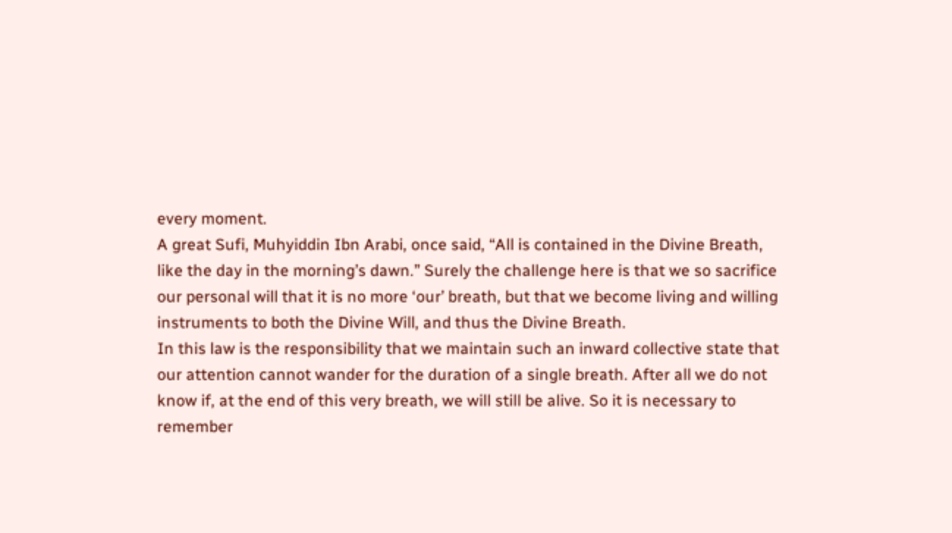every moment.
A great Sufi, Muhyiddin Ibn Arabi, once said, “All is contained in the Divine Breath, like the day in the morning’s dawn.” Surely the challenge here is that we so sacrifice our personal will that it is no more ‘our’ breath, but that we become living and willing instruments to both the Divine Will, and thus the Divine Breath.
In this law is the responsibility that we maintain such an inward collective state that our attention cannot wander for the duration of a single breath. After all we do not know if, at the end of this very breath, we will still be alive. So it is necessary to remember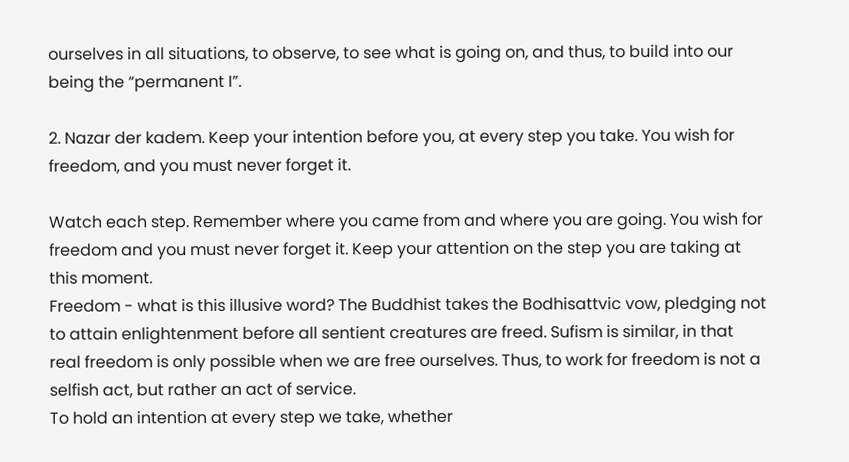ourselves in all situations, to observe, to see what is going on, and thus, to build into our being the “permanent I”.

2. Nazar der kadem. Keep your intention before you, at every step you take. You wish for freedom, and you must never forget it.

Watch each step. Remember where you came from and where you are going. You wish for freedom and you must never forget it. Keep your attention on the step you are taking at this moment.
Freedom - what is this illusive word? The Buddhist takes the Bodhisattvic vow, pledging not to attain enlightenment before all sentient creatures are freed. Sufism is similar, in that real freedom is only possible when we are free ourselves. Thus, to work for freedom is not a selfish act, but rather an act of service.
To hold an intention at every step we take, whether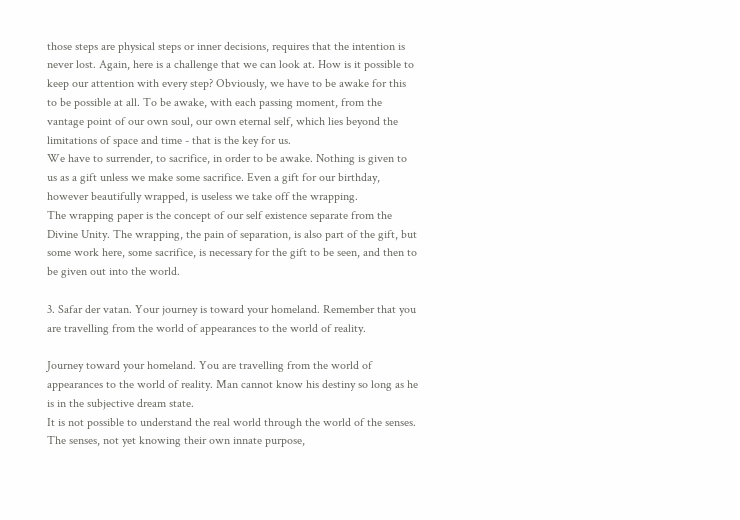those steps are physical steps or inner decisions, requires that the intention is never lost. Again, here is a challenge that we can look at. How is it possible to keep our attention with every step? Obviously, we have to be awake for this to be possible at all. To be awake, with each passing moment, from the vantage point of our own soul, our own eternal self, which lies beyond the limitations of space and time - that is the key for us.
We have to surrender, to sacrifice, in order to be awake. Nothing is given to us as a gift unless we make some sacrifice. Even a gift for our birthday, however beautifully wrapped, is useless we take off the wrapping.
The wrapping paper is the concept of our self existence separate from the Divine Unity. The wrapping, the pain of separation, is also part of the gift, but some work here, some sacrifice, is necessary for the gift to be seen, and then to be given out into the world.

3. Safar der vatan. Your journey is toward your homeland. Remember that you are travelling from the world of appearances to the world of reality.

Journey toward your homeland. You are travelling from the world of appearances to the world of reality. Man cannot know his destiny so long as he is in the subjective dream state.
It is not possible to understand the real world through the world of the senses. The senses, not yet knowing their own innate purpose,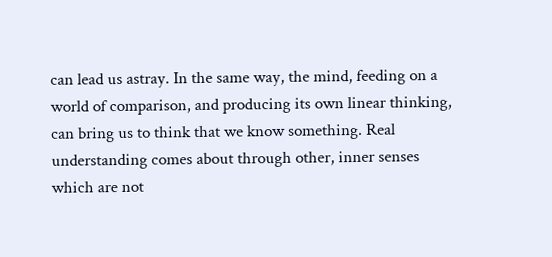can lead us astray. In the same way, the mind, feeding on a world of comparison, and producing its own linear thinking, can bring us to think that we know something. Real understanding comes about through other, inner senses which are not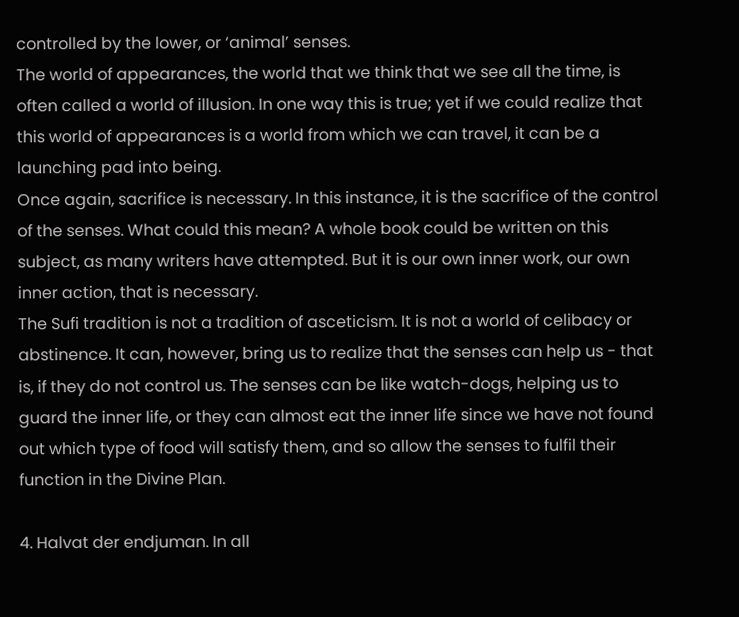controlled by the lower, or ‘animal’ senses.
The world of appearances, the world that we think that we see all the time, is often called a world of illusion. In one way this is true; yet if we could realize that this world of appearances is a world from which we can travel, it can be a launching pad into being.
Once again, sacrifice is necessary. In this instance, it is the sacrifice of the control of the senses. What could this mean? A whole book could be written on this subject, as many writers have attempted. But it is our own inner work, our own inner action, that is necessary.
The Sufi tradition is not a tradition of asceticism. It is not a world of celibacy or abstinence. It can, however, bring us to realize that the senses can help us - that is, if they do not control us. The senses can be like watch-dogs, helping us to guard the inner life, or they can almost eat the inner life since we have not found out which type of food will satisfy them, and so allow the senses to fulfil their function in the Divine Plan.

4. Halvat der endjuman. In all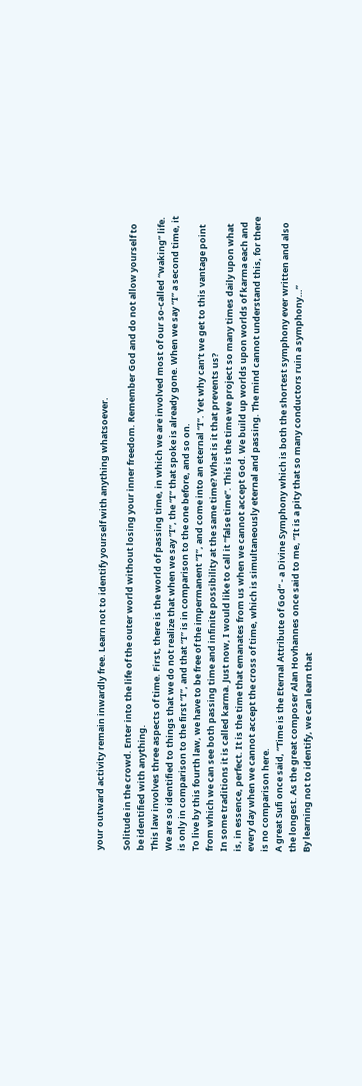your outward activity remain inwardly free. Learn not to identify yourself with anything whatsoever.

Solitude in the crowd. Enter into the life of the outer world without losing your inner freedom. Remember God and do not allow yourself to be identified with anything.
This law involves three aspects of time. First, there is the world of passing time, in which we are involved most of our so-called “waking” life. We are so identified to things that we do not realize that when we say “I”, the “I” that spoke is already gone. When we say “I” a second time, it is only in comparison to the first “I”, and that “I” is in comparison to the one before, and so on.
To live by this fourth law, we have to be free of the impermanent “I”, and come into an eternal “I”. Yet why can’t we get to this vantage point from which we can see both passing time and infinite possibility at the same time? What is it that prevents us?
In some traditions it is called karma. Just now, I would like to call it “false time”. This is the time we project so many times daily upon what is, in essence, perfect. It is the time that emanates from us when we cannot accept God. We build up worlds upon worlds of karma each and every day when we cannot accept the cross of time, which is simultaneously eternal and passing. The mind cannot understand this, for there is no comparison here.
A great Sufi once said, “Time is the Eternal Attribute of God” - a Divine Symphony which is both the shortest symphony ever written and also the longest. As the great composer Alan Hovhannes once said to me, “It is a pity that so many conductors ruin a symphony…”
By learning not to identify, we can learn that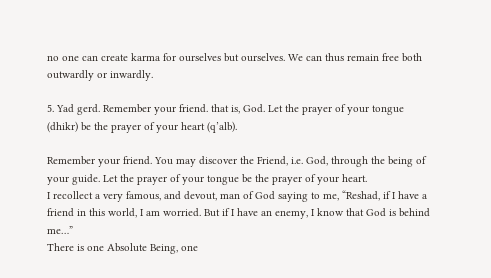no one can create karma for ourselves but ourselves. We can thus remain free both outwardly or inwardly.

5. Yad gerd. Remember your friend. that is, God. Let the prayer of your tongue (dhikr) be the prayer of your heart (q’alb).

Remember your friend. You may discover the Friend, i.e. God, through the being of your guide. Let the prayer of your tongue be the prayer of your heart.
I recollect a very famous, and devout, man of God saying to me, “Reshad, if I have a friend in this world, I am worried. But if I have an enemy, I know that God is behind me…”
There is one Absolute Being, one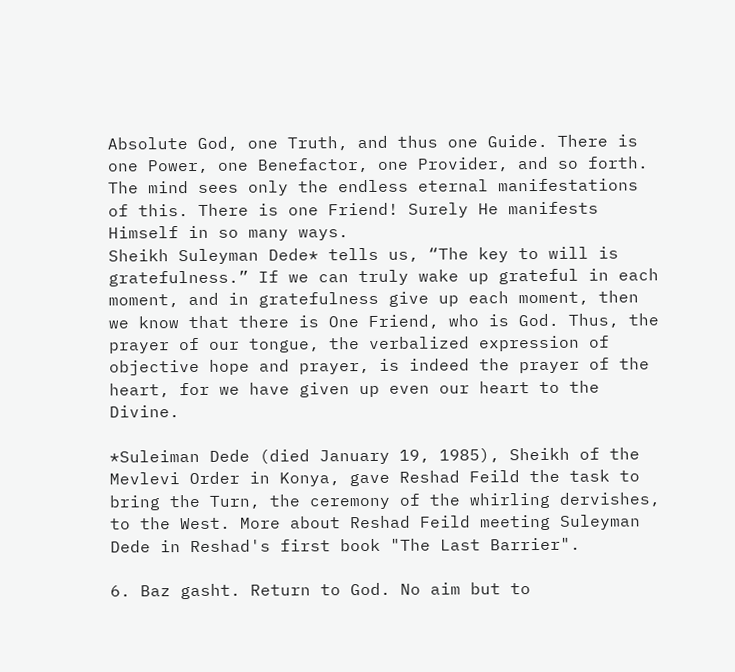Absolute God, one Truth, and thus one Guide. There is one Power, one Benefactor, one Provider, and so forth. The mind sees only the endless eternal manifestations of this. There is one Friend! Surely He manifests Himself in so many ways.
Sheikh Suleyman Dede* tells us, “The key to will is gratefulness.” If we can truly wake up grateful in each moment, and in gratefulness give up each moment, then we know that there is One Friend, who is God. Thus, the prayer of our tongue, the verbalized expression of objective hope and prayer, is indeed the prayer of the heart, for we have given up even our heart to the Divine.

*Suleiman Dede (died January 19, 1985), Sheikh of the Mevlevi Order in Konya, gave Reshad Feild the task to bring the Turn, the ceremony of the whirling dervishes, to the West. More about Reshad Feild meeting Suleyman Dede in Reshad's first book "The Last Barrier".

6. Baz gasht. Return to God. No aim but to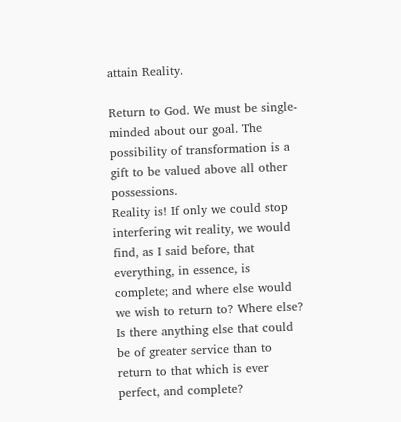attain Reality.

Return to God. We must be single-minded about our goal. The possibility of transformation is a gift to be valued above all other possessions.
Reality is! If only we could stop interfering wit reality, we would find, as I said before, that everything, in essence, is complete; and where else would we wish to return to? Where else? Is there anything else that could be of greater service than to return to that which is ever perfect, and complete?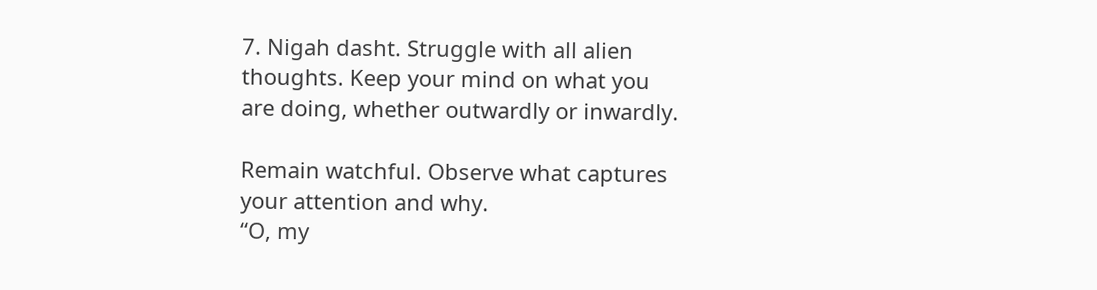7. Nigah dasht. Struggle with all alien thoughts. Keep your mind on what you are doing, whether outwardly or inwardly.

Remain watchful. Observe what captures your attention and why.
“O, my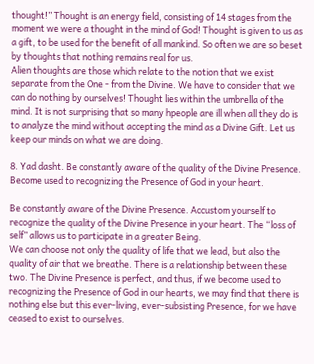thought!” Thought is an energy field, consisting of 14 stages from the moment we were a thought in the mind of God! Thought is given to us as a gift, to be used for the benefit of all mankind. So often we are so beset by thoughts that nothing remains real for us.
Alien thoughts are those which relate to the notion that we exist separate from the One - from the Divine. We have to consider that we can do nothing by ourselves! Thought lies within the umbrella of the mind. It is not surprising that so many hpeople are ill when all they do is to analyze the mind without accepting the mind as a Divine Gift. Let us keep our minds on what we are doing.

8. Yad dasht. Be constantly aware of the quality of the Divine Presence. Become used to recognizing the Presence of God in your heart.

Be constantly aware of the Divine Presence. Accustom yourself to recognize the quality of the Divine Presence in your heart. The “loss of self” allows us to participate in a greater Being.
We can choose not only the quality of life that we lead, but also the quality of air that we breathe. There is a relationship between these two. The Divine Presence is perfect, and thus, if we become used to recognizing the Presence of God in our hearts, we may find that there is nothing else but this ever-living, ever-subsisting Presence, for we have ceased to exist to ourselves.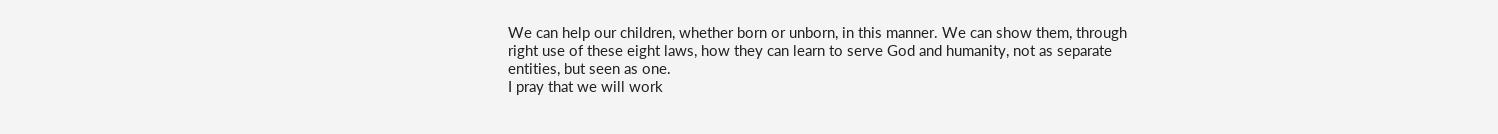We can help our children, whether born or unborn, in this manner. We can show them, through right use of these eight laws, how they can learn to serve God and humanity, not as separate entities, but seen as one.
I pray that we will work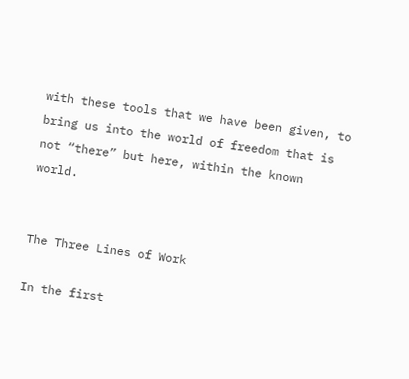with these tools that we have been given, to bring us into the world of freedom that is not “there” but here, within the known world.


The Three Lines of Work

In the first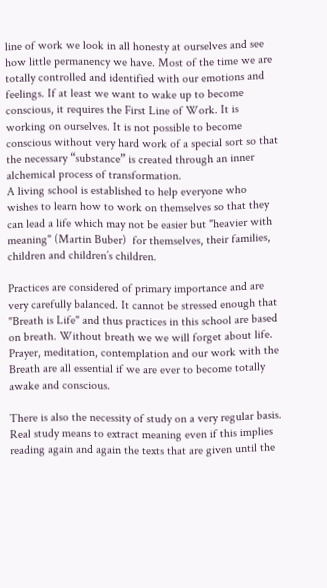line of work we look in all honesty at ourselves and see how little permanency we have. Most of the time we are totally controlled and identified with our emotions and feelings. If at least we want to wake up to become conscious, it requires the First Line of Work. It is working on ourselves. It is not possible to become conscious without very hard work of a special sort so that the necessary “substance” is created through an inner alchemical process of transformation.
A living school is established to help everyone who wishes to learn how to work on themselves so that they can lead a life which may not be easier but "heavier with meaning" (Martin Buber)  for themselves, their families, children and children’s children.

Practices are considered of primary importance and are very carefully balanced. It cannot be stressed enough that "Breath is Life" and thus practices in this school are based on breath. Without breath we we will forget about life. Prayer, meditation, contemplation and our work with the Breath are all essential if we are ever to become totally awake and conscious.

There is also the necessity of study on a very regular basis.
Real study means to extract meaning even if this implies reading again and again the texts that are given until the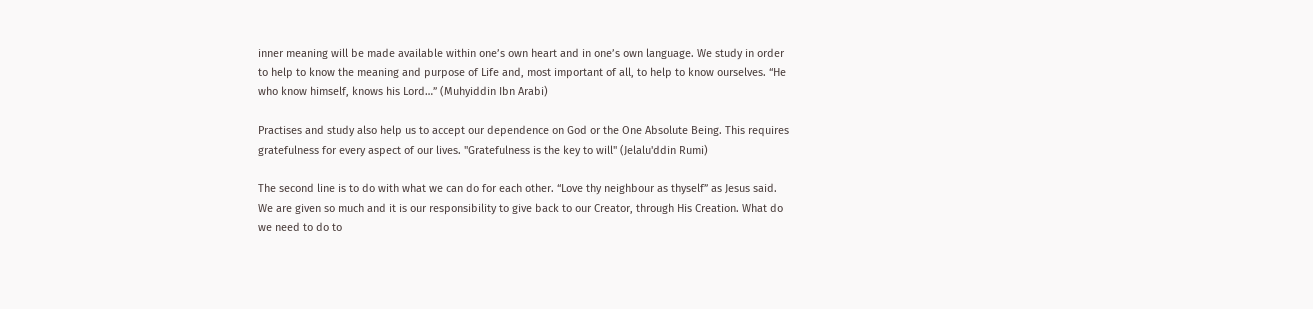inner meaning will be made available within one’s own heart and in one’s own language. We study in order to help to know the meaning and purpose of Life and, most important of all, to help to know ourselves. “He who know himself, knows his Lord…” (Muhyiddin Ibn Arabi)

Practises and study also help us to accept our dependence on God or the One Absolute Being. This requires gratefulness for every aspect of our lives. "Gratefulness is the key to will" (Jelalu'ddin Rumi)

The second line is to do with what we can do for each other. “Love thy neighbour as thyself” as Jesus said.
We are given so much and it is our responsibility to give back to our Creator, through His Creation. What do we need to do to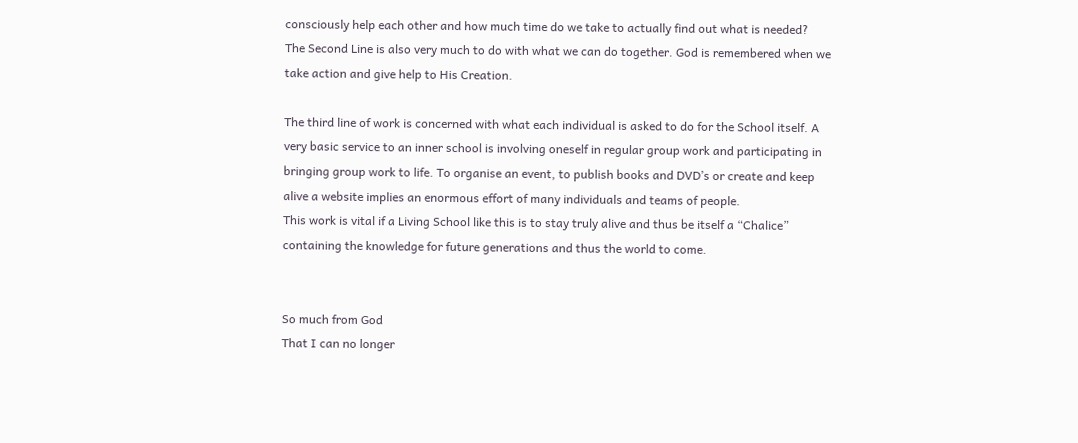consciously help each other and how much time do we take to actually find out what is needed?
The Second Line is also very much to do with what we can do together. God is remembered when we take action and give help to His Creation.

The third line of work is concerned with what each individual is asked to do for the School itself. A very basic service to an inner school is involving oneself in regular group work and participating in bringing group work to life. To organise an event, to publish books and DVD’s or create and keep alive a website implies an enormous effort of many individuals and teams of people.
This work is vital if a Living School like this is to stay truly alive and thus be itself a “Chalice” containing the knowledge for future generations and thus the world to come.


So much from God
That I can no longer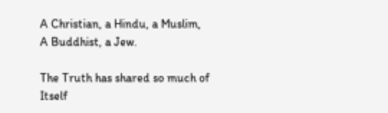A Christian, a Hindu, a Muslim,
A Buddhist, a Jew.

The Truth has shared so much of Itself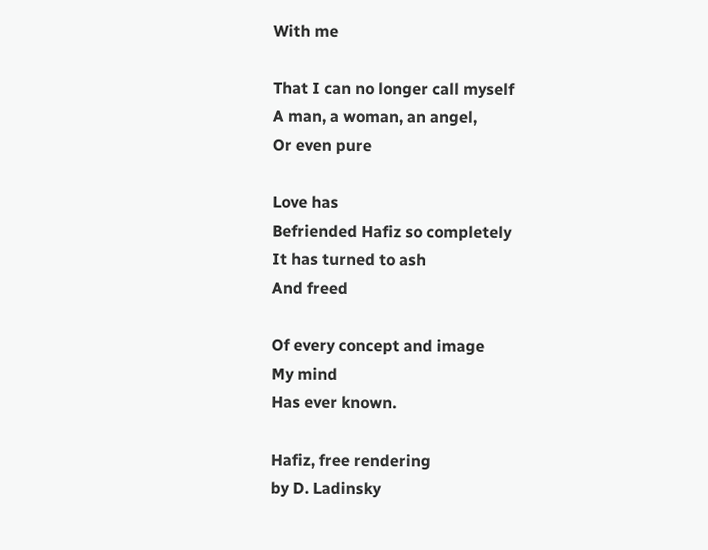With me

That I can no longer call myself
A man, a woman, an angel,
Or even pure

Love has
Befriended Hafiz so completely
It has turned to ash
And freed

Of every concept and image
My mind
Has ever known.

Hafiz, free rendering
by D. Ladinsky